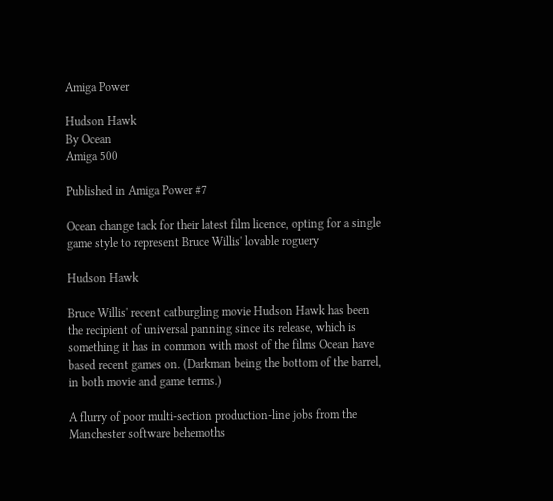Amiga Power

Hudson Hawk
By Ocean
Amiga 500

Published in Amiga Power #7

Ocean change tack for their latest film licence, opting for a single game style to represent Bruce Willis' lovable roguery

Hudson Hawk

Bruce Willis' recent catburgling movie Hudson Hawk has been the recipient of universal panning since its release, which is something it has in common with most of the films Ocean have based recent games on. (Darkman being the bottom of the barrel, in both movie and game terms.)

A flurry of poor multi-section production-line jobs from the Manchester software behemoths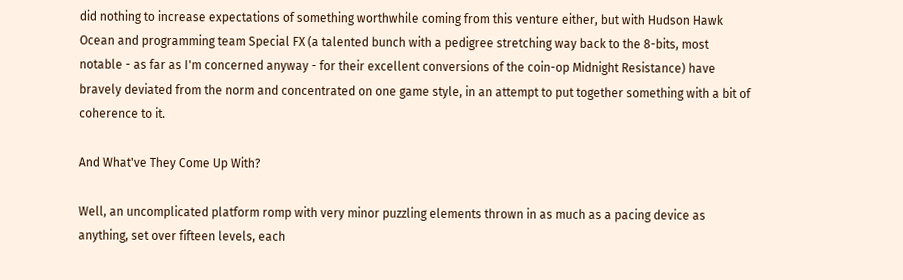did nothing to increase expectations of something worthwhile coming from this venture either, but with Hudson Hawk Ocean and programming team Special FX (a talented bunch with a pedigree stretching way back to the 8-bits, most notable - as far as I'm concerned anyway - for their excellent conversions of the coin-op Midnight Resistance) have bravely deviated from the norm and concentrated on one game style, in an attempt to put together something with a bit of coherence to it.

And What've They Come Up With?

Well, an uncomplicated platform romp with very minor puzzling elements thrown in as much as a pacing device as anything, set over fifteen levels, each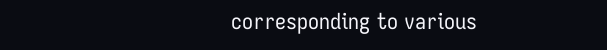corresponding to various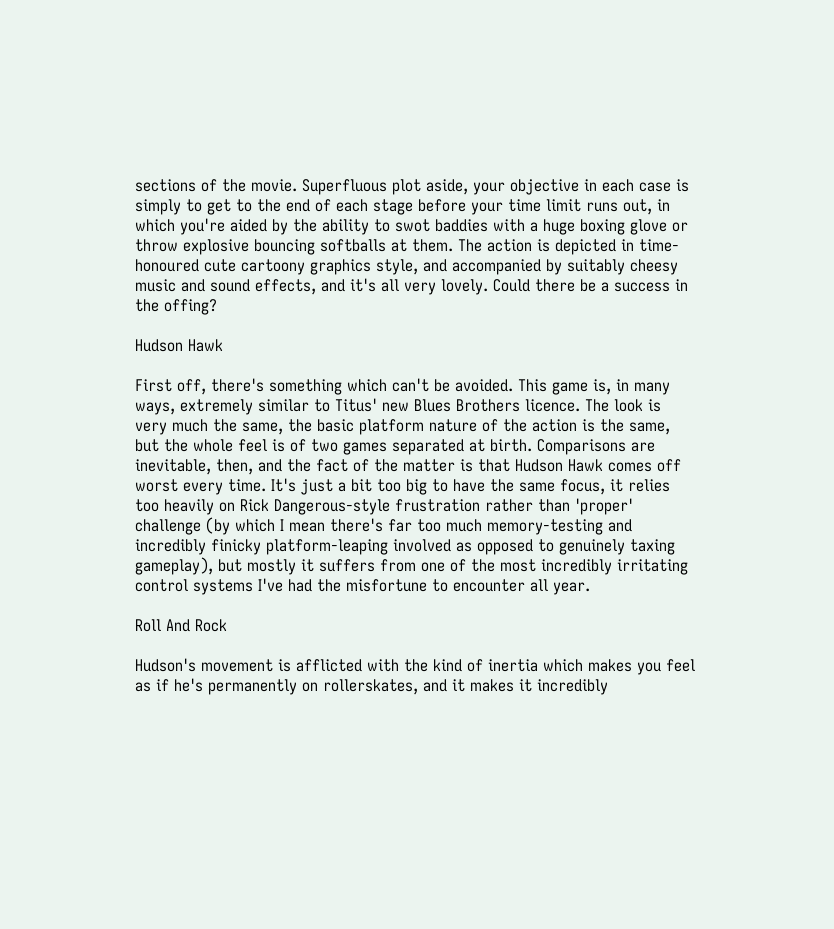sections of the movie. Superfluous plot aside, your objective in each case is simply to get to the end of each stage before your time limit runs out, in which you're aided by the ability to swot baddies with a huge boxing glove or throw explosive bouncing softballs at them. The action is depicted in time-honoured cute cartoony graphics style, and accompanied by suitably cheesy music and sound effects, and it's all very lovely. Could there be a success in the offing?

Hudson Hawk

First off, there's something which can't be avoided. This game is, in many ways, extremely similar to Titus' new Blues Brothers licence. The look is very much the same, the basic platform nature of the action is the same, but the whole feel is of two games separated at birth. Comparisons are inevitable, then, and the fact of the matter is that Hudson Hawk comes off worst every time. It's just a bit too big to have the same focus, it relies too heavily on Rick Dangerous-style frustration rather than 'proper' challenge (by which I mean there's far too much memory-testing and incredibly finicky platform-leaping involved as opposed to genuinely taxing gameplay), but mostly it suffers from one of the most incredibly irritating control systems I've had the misfortune to encounter all year.

Roll And Rock

Hudson's movement is afflicted with the kind of inertia which makes you feel as if he's permanently on rollerskates, and it makes it incredibly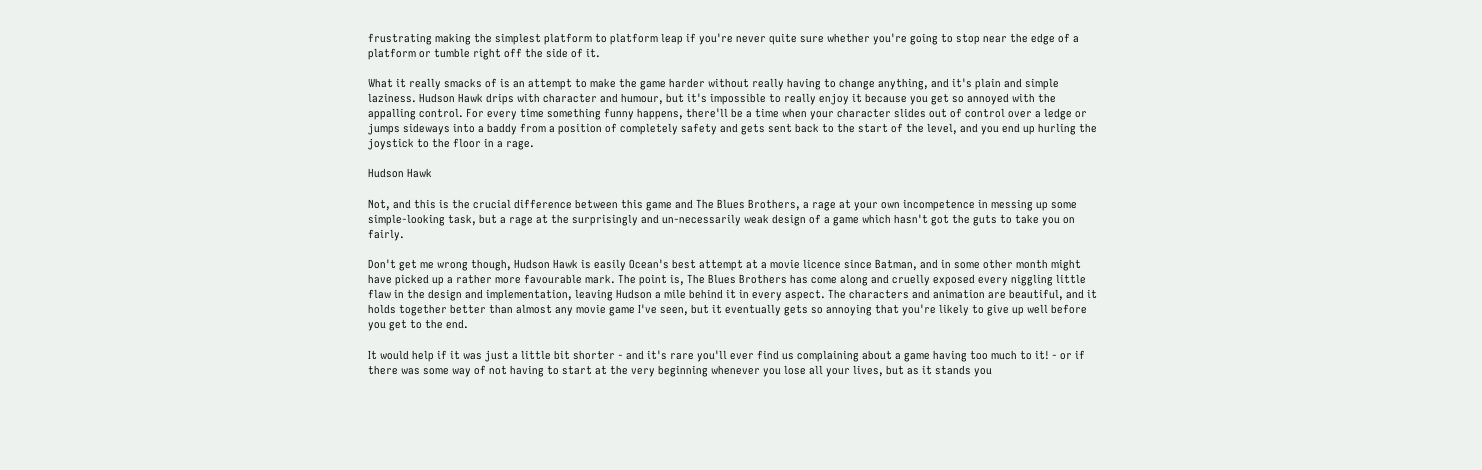frustrating making the simplest platform to platform leap if you're never quite sure whether you're going to stop near the edge of a platform or tumble right off the side of it.

What it really smacks of is an attempt to make the game harder without really having to change anything, and it's plain and simple laziness. Hudson Hawk drips with character and humour, but it's impossible to really enjoy it because you get so annoyed with the appalling control. For every time something funny happens, there'll be a time when your character slides out of control over a ledge or jumps sideways into a baddy from a position of completely safety and gets sent back to the start of the level, and you end up hurling the joystick to the floor in a rage.

Hudson Hawk

Not, and this is the crucial difference between this game and The Blues Brothers, a rage at your own incompetence in messing up some simple-looking task, but a rage at the surprisingly and un-necessarily weak design of a game which hasn't got the guts to take you on fairly.

Don't get me wrong though, Hudson Hawk is easily Ocean's best attempt at a movie licence since Batman, and in some other month might have picked up a rather more favourable mark. The point is, The Blues Brothers has come along and cruelly exposed every niggling little flaw in the design and implementation, leaving Hudson a mile behind it in every aspect. The characters and animation are beautiful, and it holds together better than almost any movie game I've seen, but it eventually gets so annoying that you're likely to give up well before you get to the end.

It would help if it was just a little bit shorter - and it's rare you'll ever find us complaining about a game having too much to it! - or if there was some way of not having to start at the very beginning whenever you lose all your lives, but as it stands you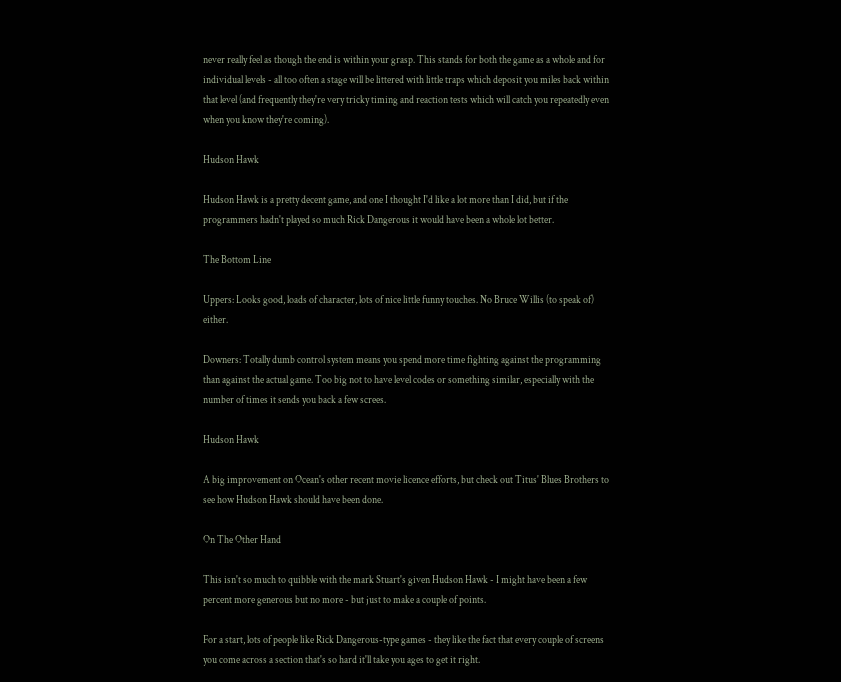never really feel as though the end is within your grasp. This stands for both the game as a whole and for individual levels - all too often a stage will be littered with little traps which deposit you miles back within that level (and frequently they're very tricky timing and reaction tests which will catch you repeatedly even when you know they're coming).

Hudson Hawk

Hudson Hawk is a pretty decent game, and one I thought I'd like a lot more than I did, but if the programmers hadn't played so much Rick Dangerous it would have been a whole lot better.

The Bottom Line

Uppers: Looks good, loads of character, lots of nice little funny touches. No Bruce Willis (to speak of) either.

Downers: Totally dumb control system means you spend more time fighting against the programming than against the actual game. Too big not to have level codes or something similar, especially with the number of times it sends you back a few screes.

Hudson Hawk

A big improvement on Ocean's other recent movie licence efforts, but check out Titus' Blues Brothers to see how Hudson Hawk should have been done.

On The Other Hand

This isn't so much to quibble with the mark Stuart's given Hudson Hawk - I might have been a few percent more generous but no more - but just to make a couple of points.

For a start, lots of people like Rick Dangerous-type games - they like the fact that every couple of screens you come across a section that's so hard it'll take you ages to get it right.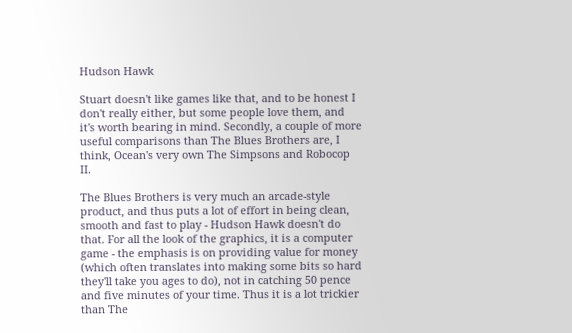Hudson Hawk

Stuart doesn't like games like that, and to be honest I don't really either, but some people love them, and it's worth bearing in mind. Secondly, a couple of more useful comparisons than The Blues Brothers are, I think, Ocean's very own The Simpsons and Robocop II.

The Blues Brothers is very much an arcade-style product, and thus puts a lot of effort in being clean, smooth and fast to play - Hudson Hawk doesn't do that. For all the look of the graphics, it is a computer game - the emphasis is on providing value for money (which often translates into making some bits so hard they'll take you ages to do), not in catching 50 pence and five minutes of your time. Thus it is a lot trickier than The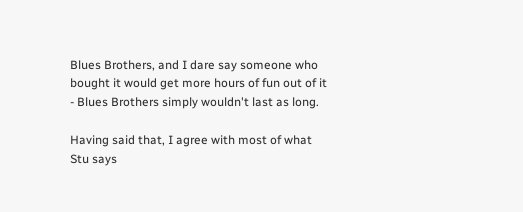Blues Brothers, and I dare say someone who bought it would get more hours of fun out of it - Blues Brothers simply wouldn't last as long.

Having said that, I agree with most of what Stu says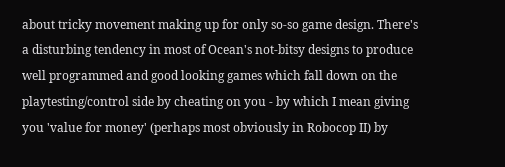about tricky movement making up for only so-so game design. There's a disturbing tendency in most of Ocean's not-bitsy designs to produce well programmed and good looking games which fall down on the playtesting/control side by cheating on you - by which I mean giving you 'value for money' (perhaps most obviously in Robocop II) by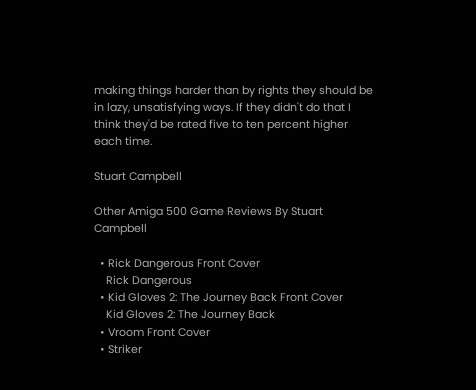making things harder than by rights they should be in lazy, unsatisfying ways. If they didn't do that I think they'd be rated five to ten percent higher each time.

Stuart Campbell

Other Amiga 500 Game Reviews By Stuart Campbell

  • Rick Dangerous Front Cover
    Rick Dangerous
  • Kid Gloves 2: The Journey Back Front Cover
    Kid Gloves 2: The Journey Back
  • Vroom Front Cover
  • Striker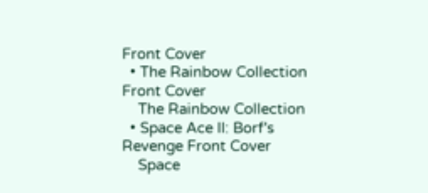Front Cover
  • The Rainbow Collection Front Cover
    The Rainbow Collection
  • Space Ace II: Borf's Revenge Front Cover
    Space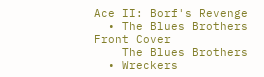Ace II: Borf's Revenge
  • The Blues Brothers Front Cover
    The Blues Brothers
  • Wreckers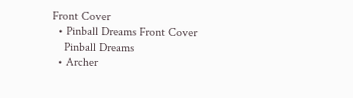Front Cover
  • Pinball Dreams Front Cover
    Pinball Dreams
  • Archer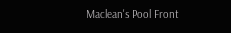Maclean's Pool Front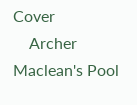Cover
    Archer Maclean's Pool